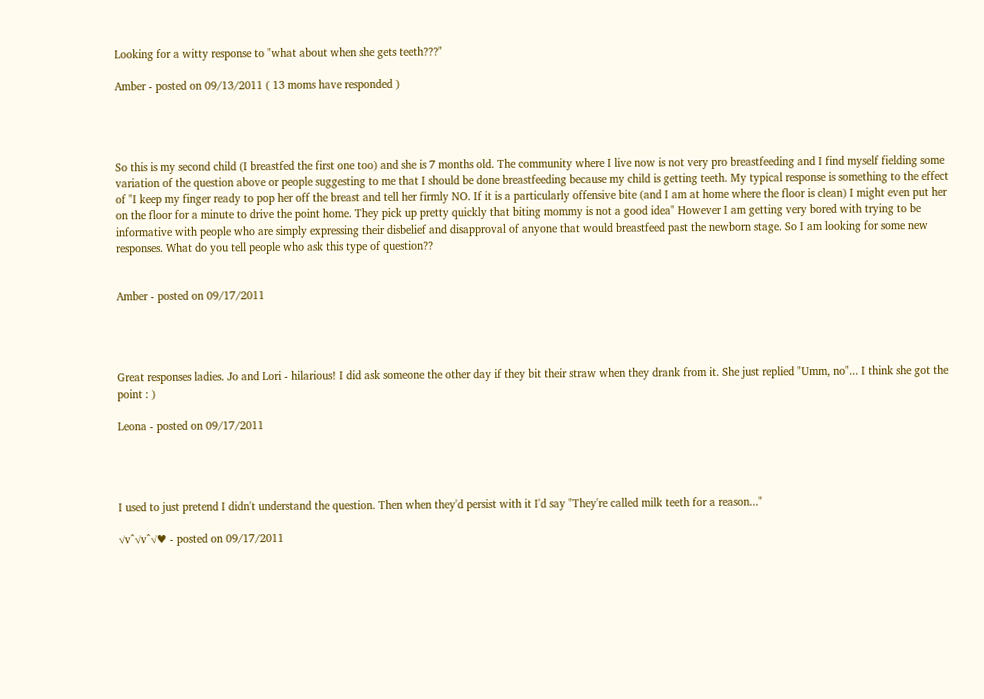Looking for a witty response to "what about when she gets teeth???"

Amber - posted on 09/13/2011 ( 13 moms have responded )




So this is my second child (I breastfed the first one too) and she is 7 months old. The community where I live now is not very pro breastfeeding and I find myself fielding some variation of the question above or people suggesting to me that I should be done breastfeeding because my child is getting teeth. My typical response is something to the effect of "I keep my finger ready to pop her off the breast and tell her firmly NO. If it is a particularly offensive bite (and I am at home where the floor is clean) I might even put her on the floor for a minute to drive the point home. They pick up pretty quickly that biting mommy is not a good idea" However I am getting very bored with trying to be informative with people who are simply expressing their disbelief and disapproval of anyone that would breastfeed past the newborn stage. So I am looking for some new responses. What do you tell people who ask this type of question??


Amber - posted on 09/17/2011




Great responses ladies. Jo and Lori - hilarious! I did ask someone the other day if they bit their straw when they drank from it. She just replied "Umm, no"... I think she got the point : )

Leona - posted on 09/17/2011




I used to just pretend I didn't understand the question. Then when they'd persist with it I'd say "They're called milk teeth for a reason..."

√v^√v^√♥ - posted on 09/17/2011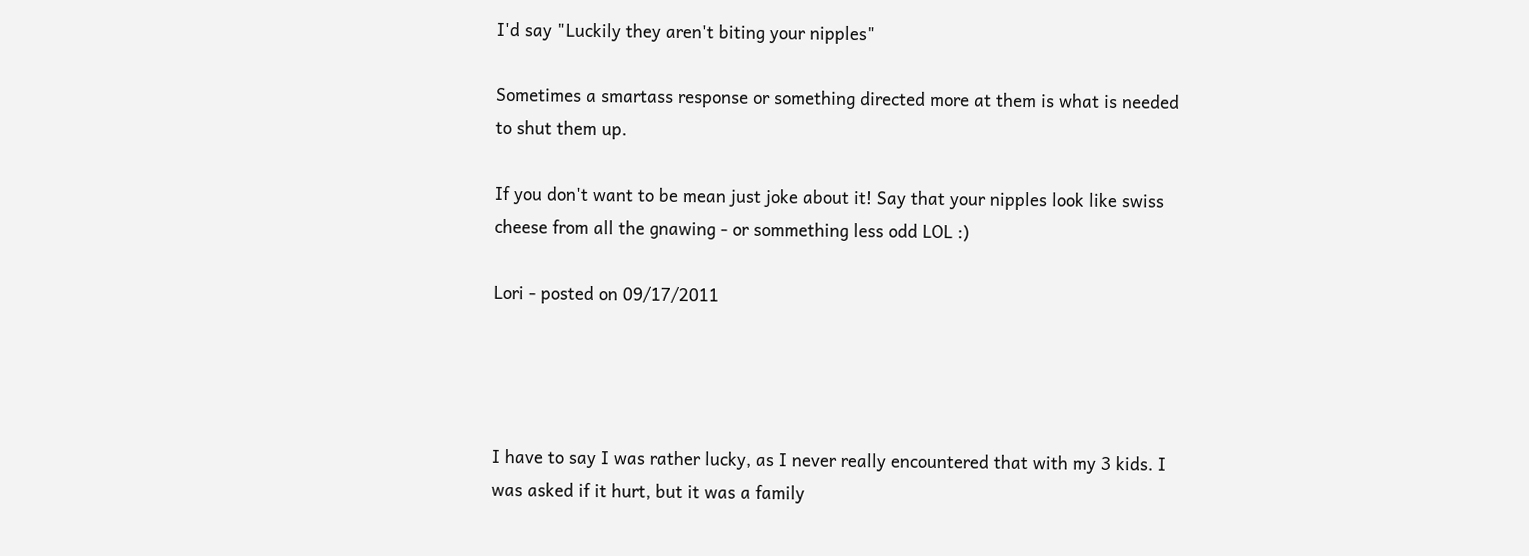I'd say "Luckily they aren't biting your nipples"

Sometimes a smartass response or something directed more at them is what is needed to shut them up.

If you don't want to be mean just joke about it! Say that your nipples look like swiss cheese from all the gnawing - or sommething less odd LOL :)

Lori - posted on 09/17/2011




I have to say I was rather lucky, as I never really encountered that with my 3 kids. I was asked if it hurt, but it was a family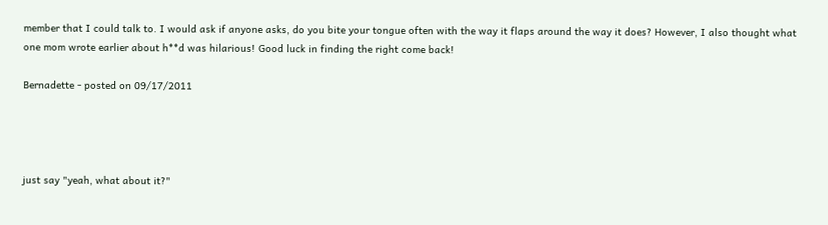member that I could talk to. I would ask if anyone asks, do you bite your tongue often with the way it flaps around the way it does? However, I also thought what one mom wrote earlier about h**d was hilarious! Good luck in finding the right come back!

Bernadette - posted on 09/17/2011




just say "yeah, what about it?"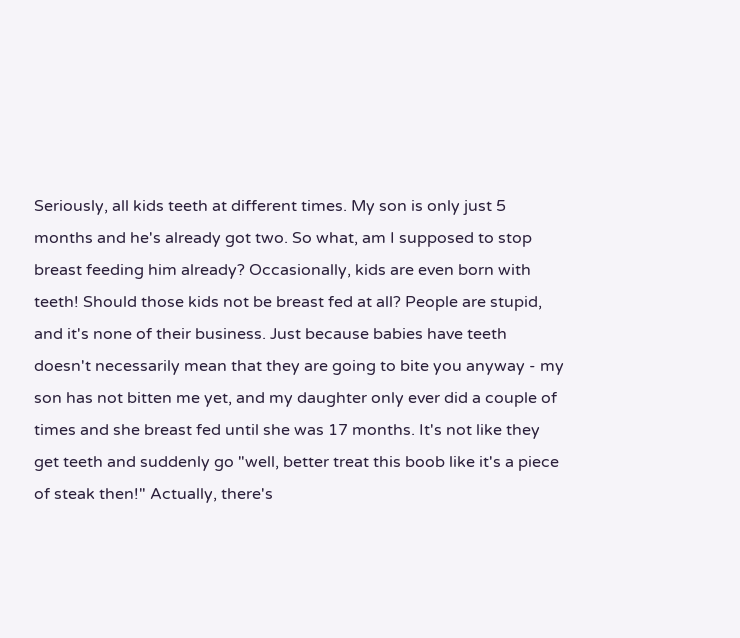Seriously, all kids teeth at different times. My son is only just 5 months and he's already got two. So what, am I supposed to stop breast feeding him already? Occasionally, kids are even born with teeth! Should those kids not be breast fed at all? People are stupid, and it's none of their business. Just because babies have teeth doesn't necessarily mean that they are going to bite you anyway - my son has not bitten me yet, and my daughter only ever did a couple of times and she breast fed until she was 17 months. It's not like they get teeth and suddenly go "well, better treat this boob like it's a piece of steak then!" Actually, there's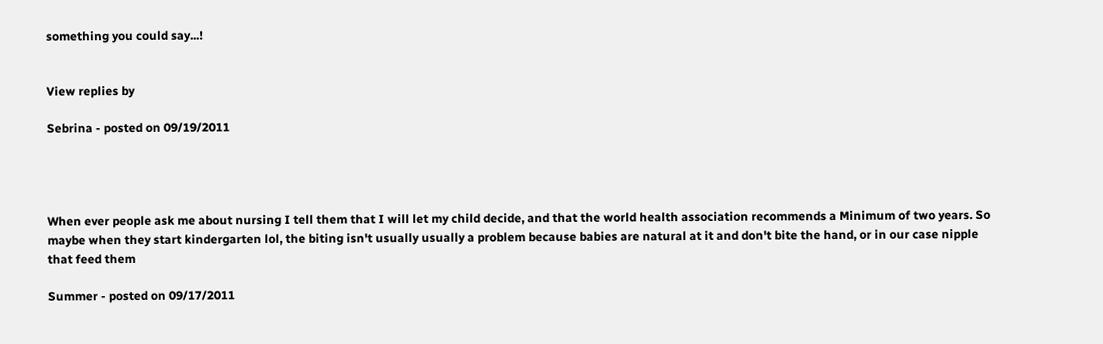something you could say...!


View replies by

Sebrina - posted on 09/19/2011




When ever people ask me about nursing I tell them that I will let my child decide, and that the world health association recommends a Minimum of two years. So maybe when they start kindergarten lol, the biting isn't usually usually a problem because babies are natural at it and don't bite the hand, or in our case nipple that feed them

Summer - posted on 09/17/2011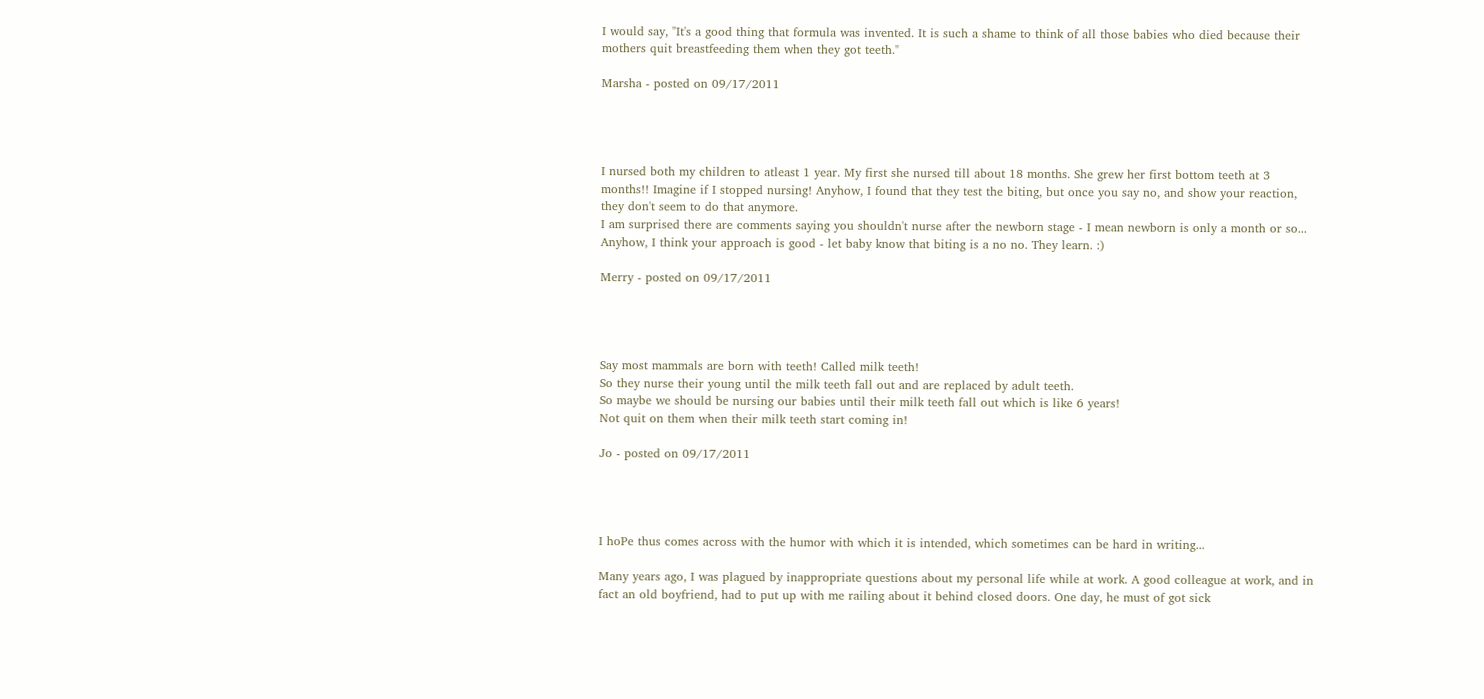I would say, "It's a good thing that formula was invented. It is such a shame to think of all those babies who died because their mothers quit breastfeeding them when they got teeth."

Marsha - posted on 09/17/2011




I nursed both my children to atleast 1 year. My first she nursed till about 18 months. She grew her first bottom teeth at 3 months!! Imagine if I stopped nursing! Anyhow, I found that they test the biting, but once you say no, and show your reaction, they don't seem to do that anymore.
I am surprised there are comments saying you shouldn't nurse after the newborn stage - I mean newborn is only a month or so...
Anyhow, I think your approach is good - let baby know that biting is a no no. They learn. :)

Merry - posted on 09/17/2011




Say most mammals are born with teeth! Called milk teeth!
So they nurse their young until the milk teeth fall out and are replaced by adult teeth.
So maybe we should be nursing our babies until their milk teeth fall out which is like 6 years!
Not quit on them when their milk teeth start coming in!

Jo - posted on 09/17/2011




I hoPe thus comes across with the humor with which it is intended, which sometimes can be hard in writing...

Many years ago, I was plagued by inappropriate questions about my personal life while at work. A good colleague at work, and in fact an old boyfriend, had to put up with me railing about it behind closed doors. One day, he must of got sick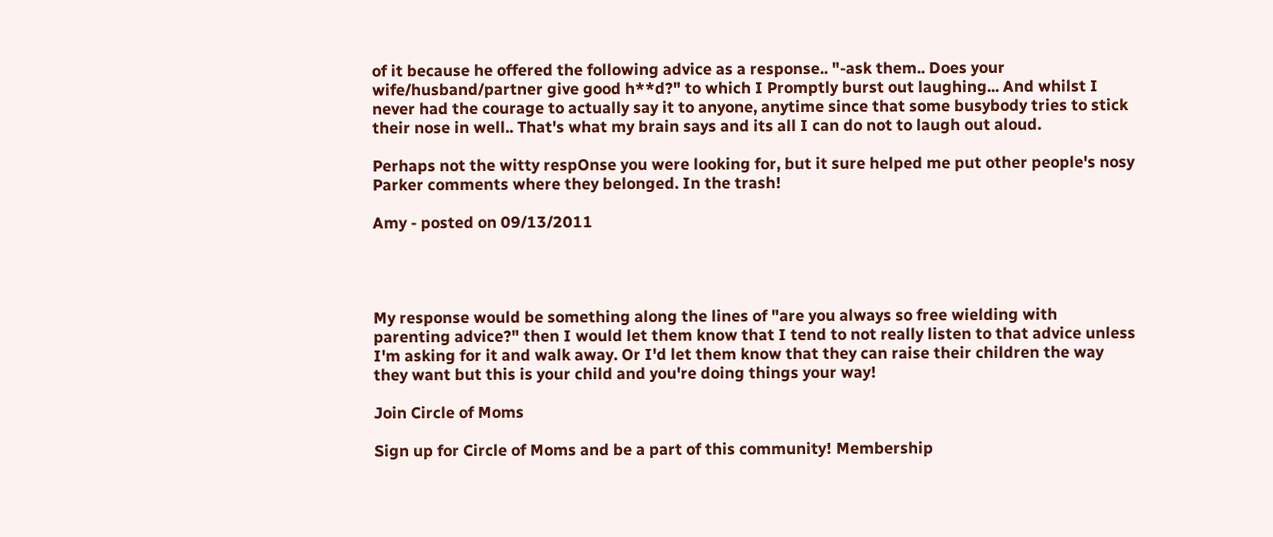of it because he offered the following advice as a response.. "-ask them.. Does your wife/husband/partner give good h**d?" to which I Promptly burst out laughing... And whilst I never had the courage to actually say it to anyone, anytime since that some busybody tries to stick their nose in well.. That's what my brain says and its all I can do not to laugh out aloud.

Perhaps not the witty respOnse you were looking for, but it sure helped me put other people's nosy Parker comments where they belonged. In the trash!

Amy - posted on 09/13/2011




My response would be something along the lines of "are you always so free wielding with parenting advice?" then I would let them know that I tend to not really listen to that advice unless I'm asking for it and walk away. Or I'd let them know that they can raise their children the way they want but this is your child and you're doing things your way!

Join Circle of Moms

Sign up for Circle of Moms and be a part of this community! Membership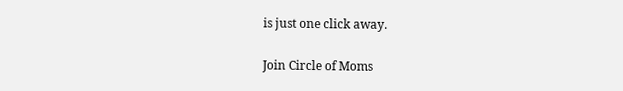is just one click away.

Join Circle of Moms